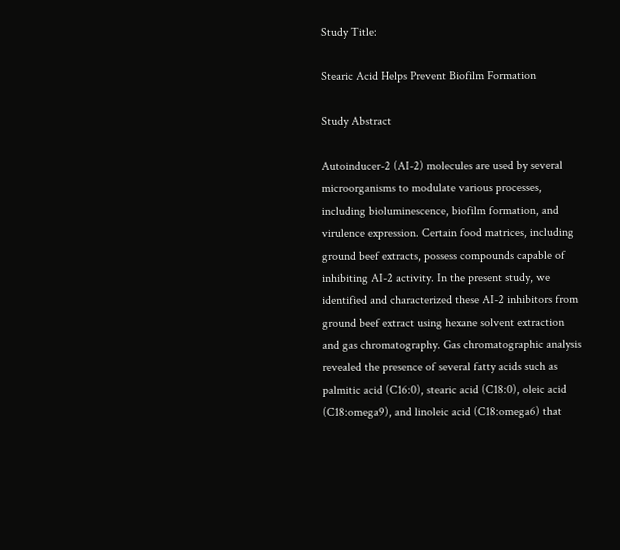Study Title:

Stearic Acid Helps Prevent Biofilm Formation

Study Abstract

Autoinducer-2 (AI-2) molecules are used by several microorganisms to modulate various processes, including bioluminescence, biofilm formation, and virulence expression. Certain food matrices, including ground beef extracts, possess compounds capable of inhibiting AI-2 activity. In the present study, we identified and characterized these AI-2 inhibitors from ground beef extract using hexane solvent extraction and gas chromatography. Gas chromatographic analysis revealed the presence of several fatty acids such as palmitic acid (C16:0), stearic acid (C18:0), oleic acid (C18:omega9), and linoleic acid (C18:omega6) that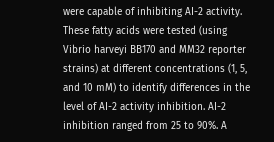were capable of inhibiting AI-2 activity. These fatty acids were tested (using Vibrio harveyi BB170 and MM32 reporter strains) at different concentrations (1, 5, and 10 mM) to identify differences in the level of AI-2 activity inhibition. AI-2 inhibition ranged from 25 to 90%. A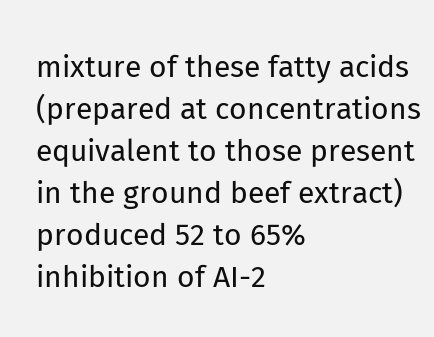mixture of these fatty acids (prepared at concentrations equivalent to those present in the ground beef extract) produced 52 to 65% inhibition of AI-2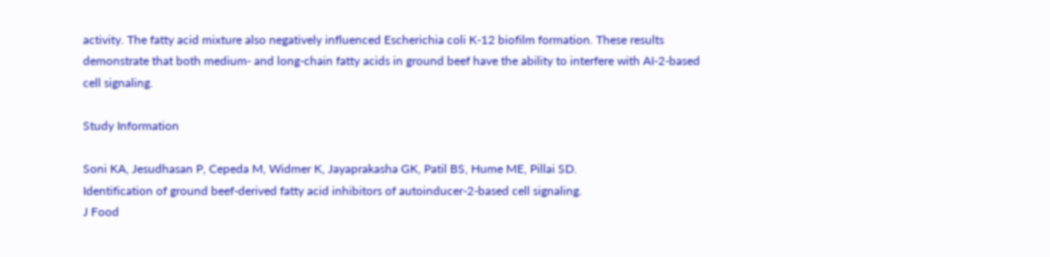activity. The fatty acid mixture also negatively influenced Escherichia coli K-12 biofilm formation. These results demonstrate that both medium- and long-chain fatty acids in ground beef have the ability to interfere with AI-2-based cell signaling.

Study Information

Soni KA, Jesudhasan P, Cepeda M, Widmer K, Jayaprakasha GK, Patil BS, Hume ME, Pillai SD.
Identification of ground beef-derived fatty acid inhibitors of autoinducer-2-based cell signaling.
J Food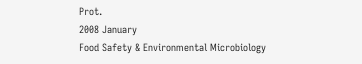Prot.
2008 January
Food Safety & Environmental Microbiology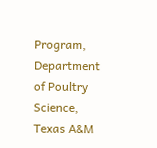Program, Department of Poultry Science, Texas A&M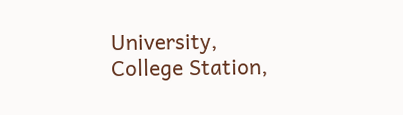University, College Station,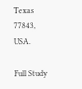Texas 77843, USA.

Full Study